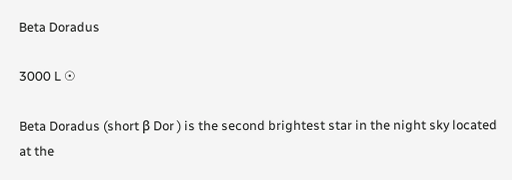Beta Doradus

3000 L ☉

Beta Doradus (short β Dor ) is the second brightest star in the night sky located at the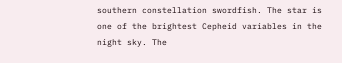southern constellation swordfish. The star is one of the brightest Cepheid variables in the night sky. The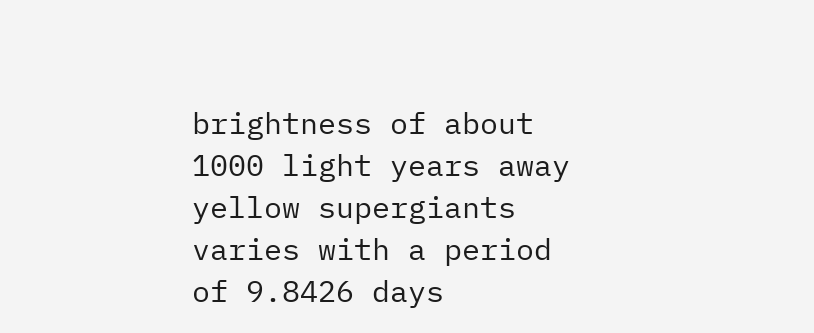brightness of about 1000 light years away yellow supergiants varies with a period of 9.8426 days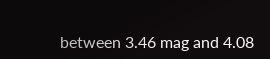between 3.46 mag and 4.08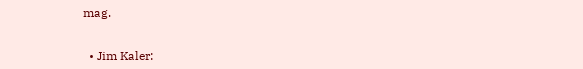mag.


  • Jim Kaler: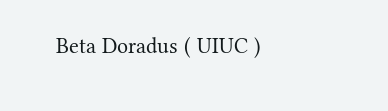Beta Doradus ( UIUC )